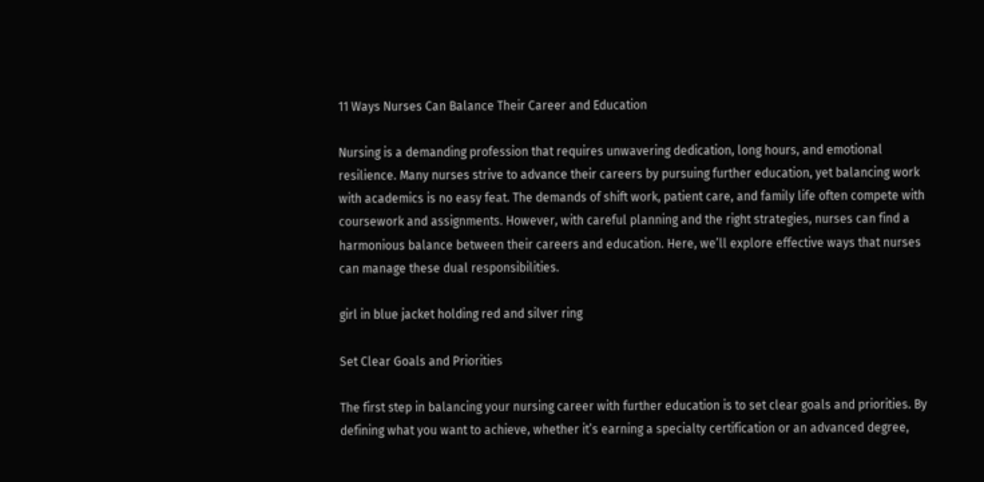11 Ways Nurses Can Balance Their Career and Education

Nursing is a demanding profession that requires unwavering dedication, long hours, and emotional resilience. Many nurses strive to advance their careers by pursuing further education, yet balancing work with academics is no easy feat. The demands of shift work, patient care, and family life often compete with coursework and assignments. However, with careful planning and the right strategies, nurses can find a harmonious balance between their careers and education. Here, we’ll explore effective ways that nurses can manage these dual responsibilities.

girl in blue jacket holding red and silver ring

Set Clear Goals and Priorities

The first step in balancing your nursing career with further education is to set clear goals and priorities. By defining what you want to achieve, whether it’s earning a specialty certification or an advanced degree,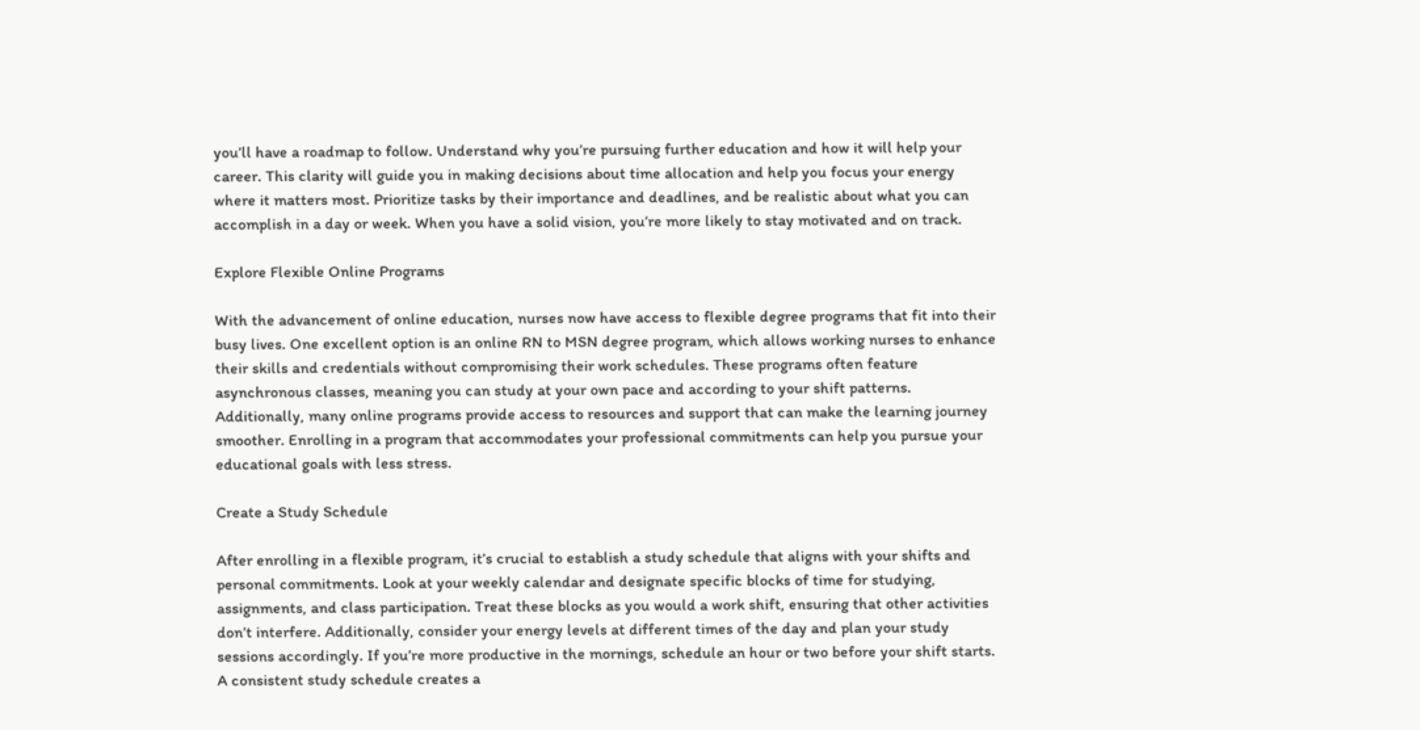you’ll have a roadmap to follow. Understand why you’re pursuing further education and how it will help your career. This clarity will guide you in making decisions about time allocation and help you focus your energy where it matters most. Prioritize tasks by their importance and deadlines, and be realistic about what you can accomplish in a day or week. When you have a solid vision, you’re more likely to stay motivated and on track.

Explore Flexible Online Programs

With the advancement of online education, nurses now have access to flexible degree programs that fit into their busy lives. One excellent option is an online RN to MSN degree program, which allows working nurses to enhance their skills and credentials without compromising their work schedules. These programs often feature asynchronous classes, meaning you can study at your own pace and according to your shift patterns. Additionally, many online programs provide access to resources and support that can make the learning journey smoother. Enrolling in a program that accommodates your professional commitments can help you pursue your educational goals with less stress.

Create a Study Schedule

After enrolling in a flexible program, it’s crucial to establish a study schedule that aligns with your shifts and personal commitments. Look at your weekly calendar and designate specific blocks of time for studying, assignments, and class participation. Treat these blocks as you would a work shift, ensuring that other activities don’t interfere. Additionally, consider your energy levels at different times of the day and plan your study sessions accordingly. If you’re more productive in the mornings, schedule an hour or two before your shift starts. A consistent study schedule creates a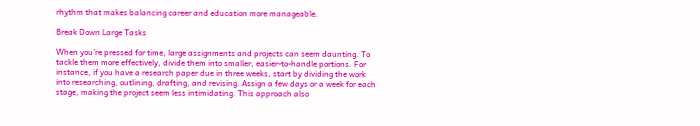rhythm that makes balancing career and education more manageable.

Break Down Large Tasks

When you’re pressed for time, large assignments and projects can seem daunting. To tackle them more effectively, divide them into smaller, easier-to-handle portions. For instance, if you have a research paper due in three weeks, start by dividing the work into researching, outlining, drafting, and revising. Assign a few days or a week for each stage, making the project seem less intimidating. This approach also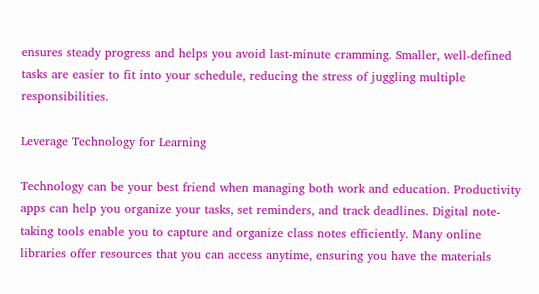ensures steady progress and helps you avoid last-minute cramming. Smaller, well-defined tasks are easier to fit into your schedule, reducing the stress of juggling multiple responsibilities.

Leverage Technology for Learning

Technology can be your best friend when managing both work and education. Productivity apps can help you organize your tasks, set reminders, and track deadlines. Digital note-taking tools enable you to capture and organize class notes efficiently. Many online libraries offer resources that you can access anytime, ensuring you have the materials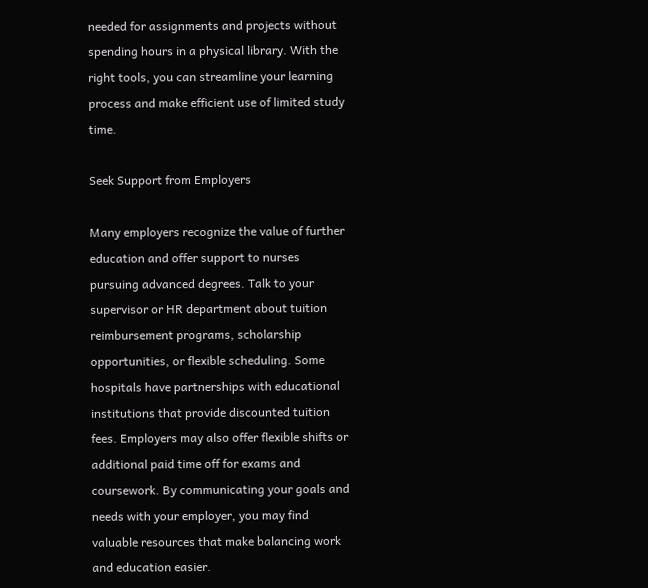needed for assignments and projects without spending hours in a physical library. With the right tools, you can streamline your learning process and make efficient use of limited study time.

Seek Support from Employers

Many employers recognize the value of further education and offer support to nurses pursuing advanced degrees. Talk to your supervisor or HR department about tuition reimbursement programs, scholarship opportunities, or flexible scheduling. Some hospitals have partnerships with educational institutions that provide discounted tuition fees. Employers may also offer flexible shifts or additional paid time off for exams and coursework. By communicating your goals and needs with your employer, you may find valuable resources that make balancing work and education easier.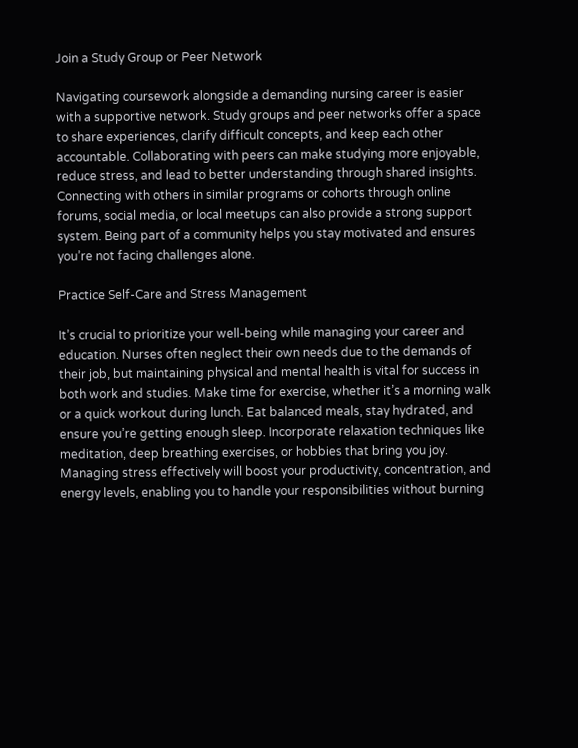Join a Study Group or Peer Network

Navigating coursework alongside a demanding nursing career is easier with a supportive network. Study groups and peer networks offer a space to share experiences, clarify difficult concepts, and keep each other accountable. Collaborating with peers can make studying more enjoyable, reduce stress, and lead to better understanding through shared insights. Connecting with others in similar programs or cohorts through online forums, social media, or local meetups can also provide a strong support system. Being part of a community helps you stay motivated and ensures you’re not facing challenges alone.

Practice Self-Care and Stress Management

It’s crucial to prioritize your well-being while managing your career and education. Nurses often neglect their own needs due to the demands of their job, but maintaining physical and mental health is vital for success in both work and studies. Make time for exercise, whether it’s a morning walk or a quick workout during lunch. Eat balanced meals, stay hydrated, and ensure you’re getting enough sleep. Incorporate relaxation techniques like meditation, deep breathing exercises, or hobbies that bring you joy. Managing stress effectively will boost your productivity, concentration, and energy levels, enabling you to handle your responsibilities without burning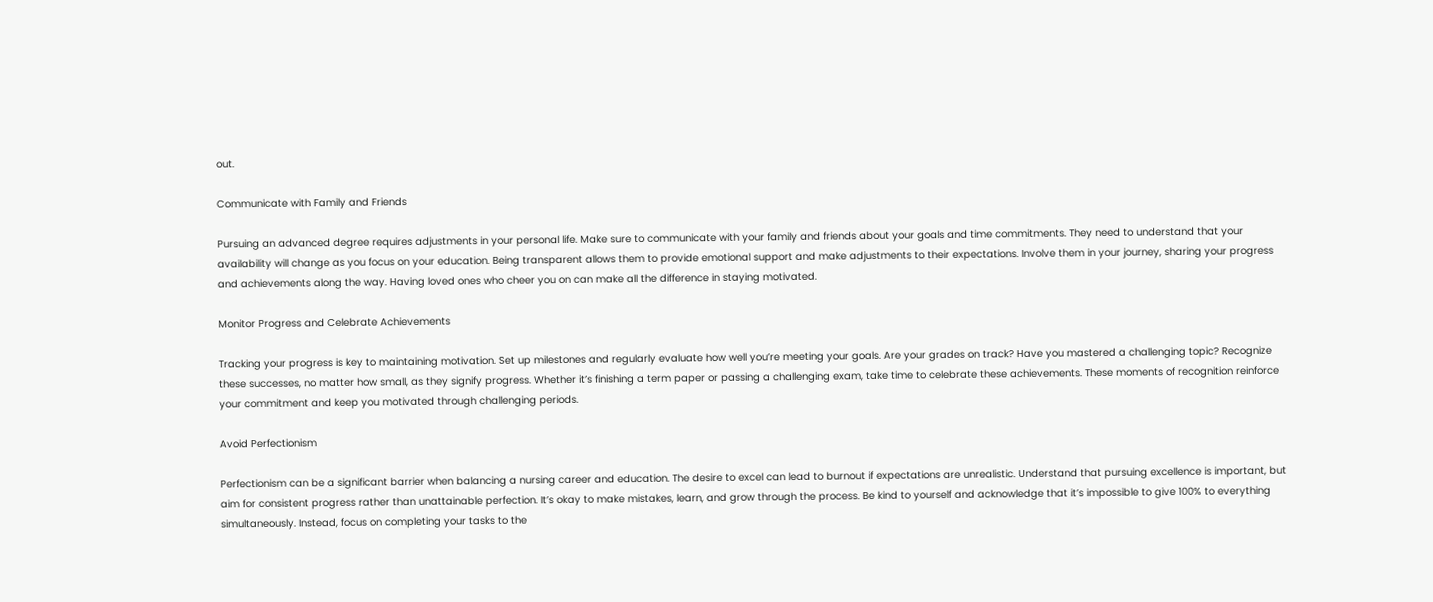out.

Communicate with Family and Friends

Pursuing an advanced degree requires adjustments in your personal life. Make sure to communicate with your family and friends about your goals and time commitments. They need to understand that your availability will change as you focus on your education. Being transparent allows them to provide emotional support and make adjustments to their expectations. Involve them in your journey, sharing your progress and achievements along the way. Having loved ones who cheer you on can make all the difference in staying motivated.

Monitor Progress and Celebrate Achievements

Tracking your progress is key to maintaining motivation. Set up milestones and regularly evaluate how well you’re meeting your goals. Are your grades on track? Have you mastered a challenging topic? Recognize these successes, no matter how small, as they signify progress. Whether it’s finishing a term paper or passing a challenging exam, take time to celebrate these achievements. These moments of recognition reinforce your commitment and keep you motivated through challenging periods.

Avoid Perfectionism

Perfectionism can be a significant barrier when balancing a nursing career and education. The desire to excel can lead to burnout if expectations are unrealistic. Understand that pursuing excellence is important, but aim for consistent progress rather than unattainable perfection. It’s okay to make mistakes, learn, and grow through the process. Be kind to yourself and acknowledge that it’s impossible to give 100% to everything simultaneously. Instead, focus on completing your tasks to the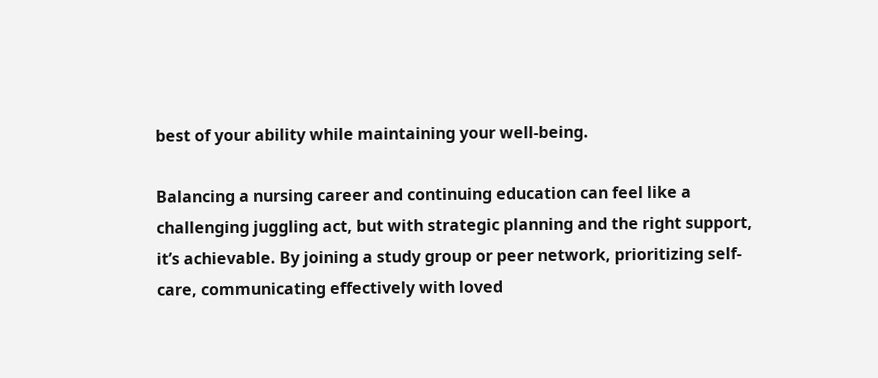best of your ability while maintaining your well-being.

Balancing a nursing career and continuing education can feel like a challenging juggling act, but with strategic planning and the right support, it’s achievable. By joining a study group or peer network, prioritizing self-care, communicating effectively with loved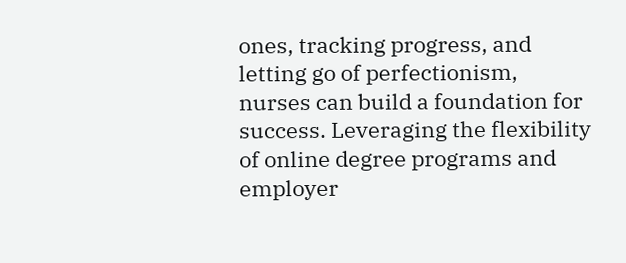ones, tracking progress, and letting go of perfectionism, nurses can build a foundation for success. Leveraging the flexibility of online degree programs and employer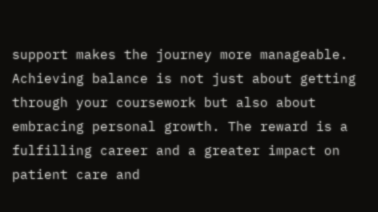support makes the journey more manageable. Achieving balance is not just about getting through your coursework but also about embracing personal growth. The reward is a fulfilling career and a greater impact on patient care and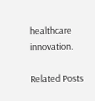healthcare innovation.

Related Posts